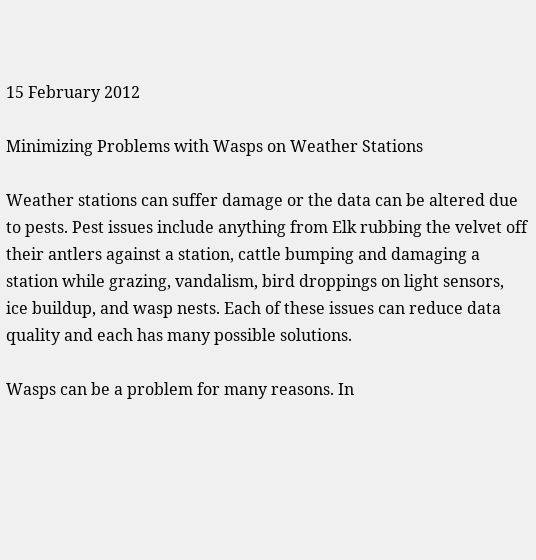15 February 2012

Minimizing Problems with Wasps on Weather Stations

Weather stations can suffer damage or the data can be altered due to pests. Pest issues include anything from Elk rubbing the velvet off their antlers against a station, cattle bumping and damaging a station while grazing, vandalism, bird droppings on light sensors, ice buildup, and wasp nests. Each of these issues can reduce data quality and each has many possible solutions.

Wasps can be a problem for many reasons. In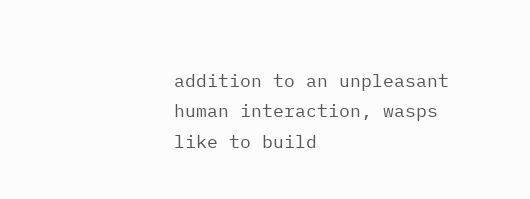addition to an unpleasant human interaction, wasps like to build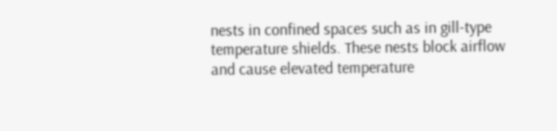nests in confined spaces such as in gill-type temperature shields. These nests block airflow and cause elevated temperature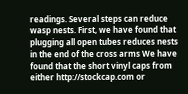readings. Several steps can reduce wasp nests. First, we have found that plugging all open tubes reduces nests in the end of the cross arms We have found that the short vinyl caps from either http://stockcap.com or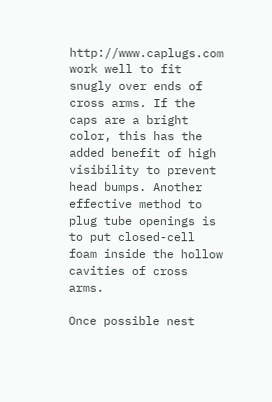http://www.caplugs.com work well to fit snugly over ends of cross arms. If the caps are a bright color, this has the added benefit of high visibility to prevent head bumps. Another effective method to plug tube openings is to put closed-cell foam inside the hollow cavities of cross arms.

Once possible nest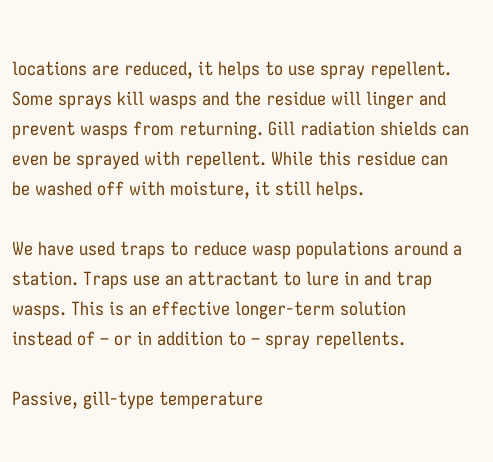locations are reduced, it helps to use spray repellent. Some sprays kill wasps and the residue will linger and prevent wasps from returning. Gill radiation shields can even be sprayed with repellent. While this residue can be washed off with moisture, it still helps.

We have used traps to reduce wasp populations around a station. Traps use an attractant to lure in and trap wasps. This is an effective longer-term solution instead of – or in addition to – spray repellents.

Passive, gill-type temperature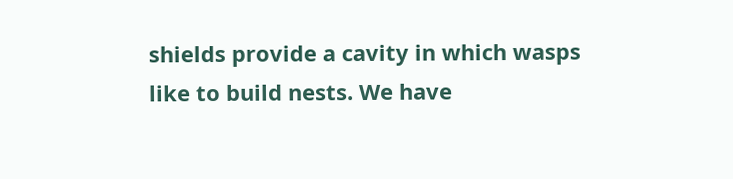shields provide a cavity in which wasps like to build nests. We have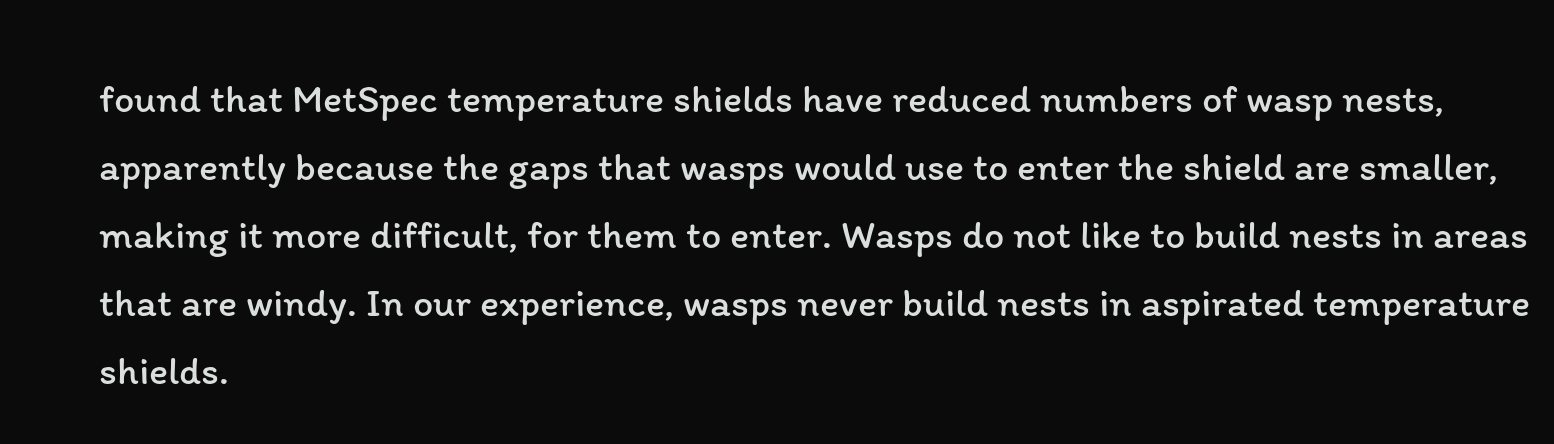found that MetSpec temperature shields have reduced numbers of wasp nests, apparently because the gaps that wasps would use to enter the shield are smaller, making it more difficult, for them to enter. Wasps do not like to build nests in areas that are windy. In our experience, wasps never build nests in aspirated temperature shields.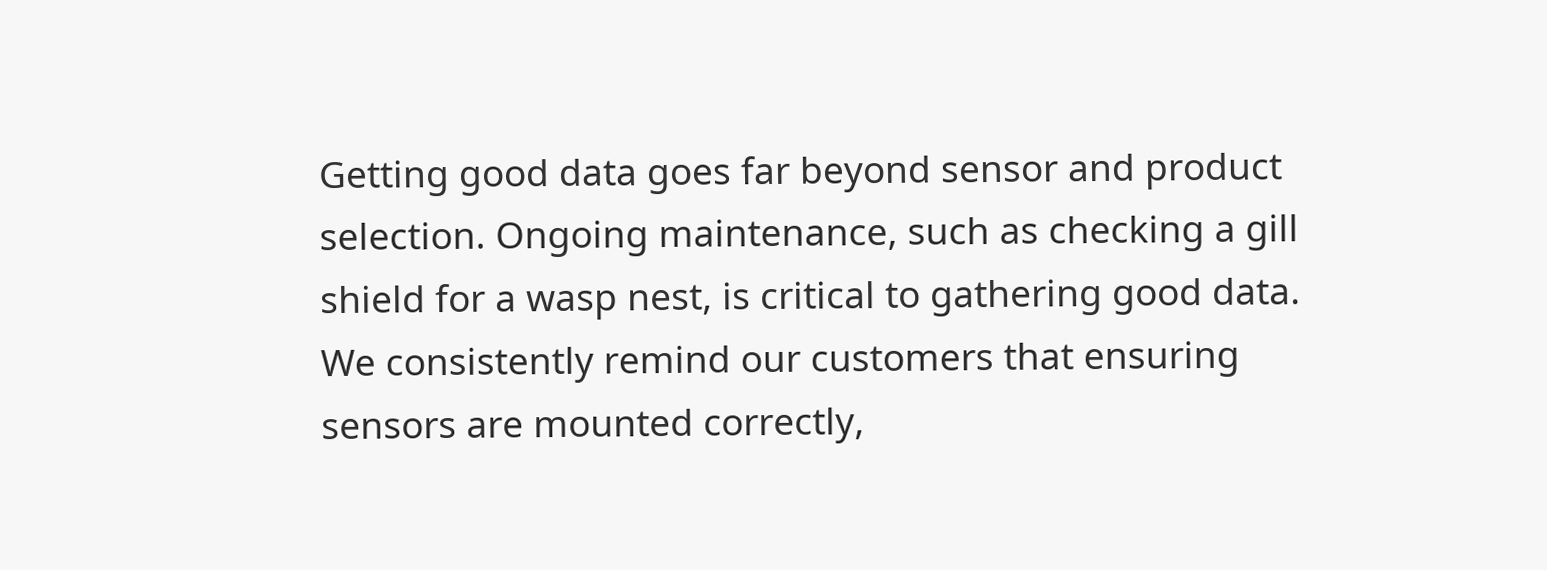Getting good data goes far beyond sensor and product selection. Ongoing maintenance, such as checking a gill shield for a wasp nest, is critical to gathering good data. We consistently remind our customers that ensuring sensors are mounted correctly,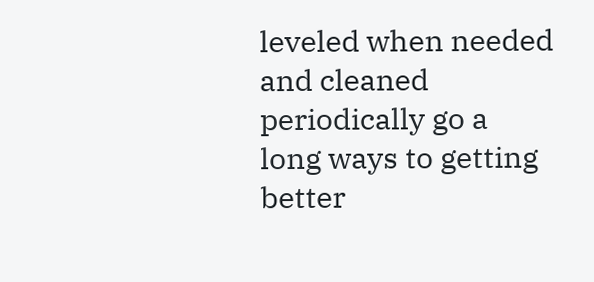leveled when needed and cleaned periodically go a long ways to getting better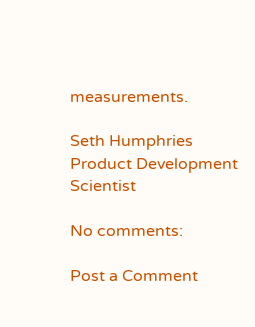measurements.

Seth Humphries
Product Development Scientist

No comments:

Post a Comment